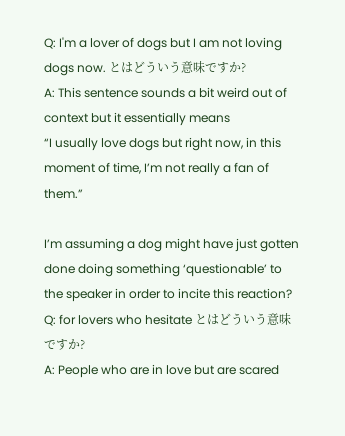Q: I'm a lover of dogs but I am not loving dogs now. とはどういう意味ですか?
A: This sentence sounds a bit weird out of context but it essentially means
“I usually love dogs but right now, in this moment of time, I’m not really a fan of them.”

I’m assuming a dog might have just gotten done doing something ‘questionable’ to the speaker in order to incite this reaction?
Q: for lovers who hesitate とはどういう意味ですか?
A: People who are in love but are scared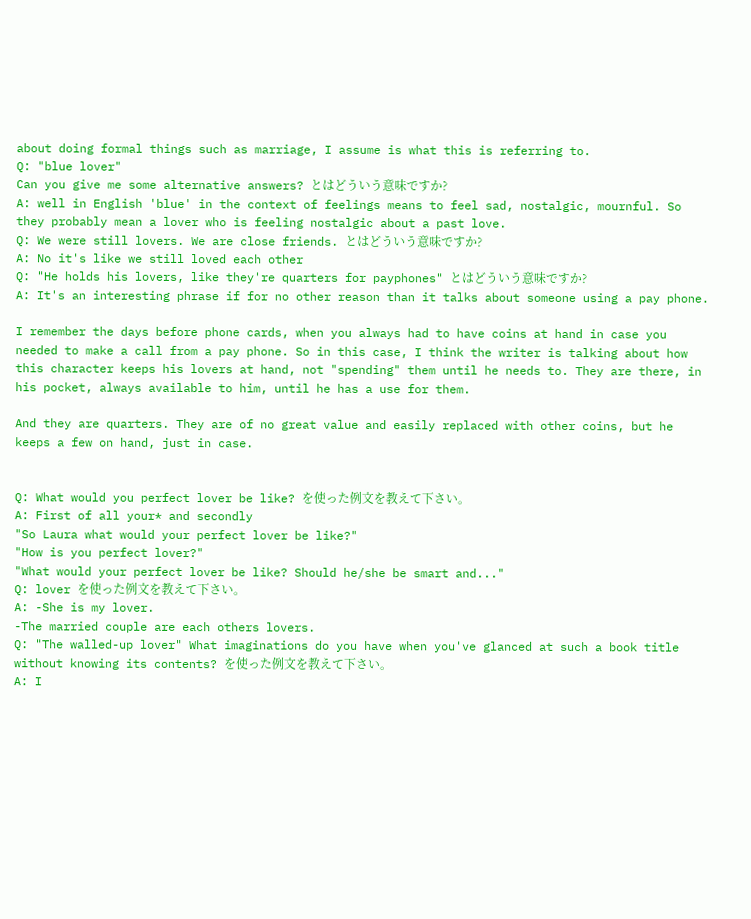about doing formal things such as marriage, I assume is what this is referring to.
Q: "blue lover"
Can you give me some alternative answers? とはどういう意味ですか?
A: well in English 'blue' in the context of feelings means to feel sad, nostalgic, mournful. So they probably mean a lover who is feeling nostalgic about a past love.
Q: We were still lovers. We are close friends. とはどういう意味ですか?
A: No it's like we still loved each other
Q: "He holds his lovers, like they're quarters for payphones" とはどういう意味ですか?
A: It's an interesting phrase if for no other reason than it talks about someone using a pay phone.

I remember the days before phone cards, when you always had to have coins at hand in case you needed to make a call from a pay phone. So in this case, I think the writer is talking about how this character keeps his lovers at hand, not "spending" them until he needs to. They are there, in his pocket, always available to him, until he has a use for them.

And they are quarters. They are of no great value and easily replaced with other coins, but he keeps a few on hand, just in case.


Q: What would you perfect lover be like? を使った例文を教えて下さい。
A: First of all your* and secondly
"So Laura what would your perfect lover be like?"
"How is you perfect lover?"
"What would your perfect lover be like? Should he/she be smart and..."
Q: lover を使った例文を教えて下さい。
A: -She is my lover.
-The married couple are each others lovers.
Q: "The walled-up lover" What imaginations do you have when you've glanced at such a book title without knowing its contents? を使った例文を教えて下さい。
A: I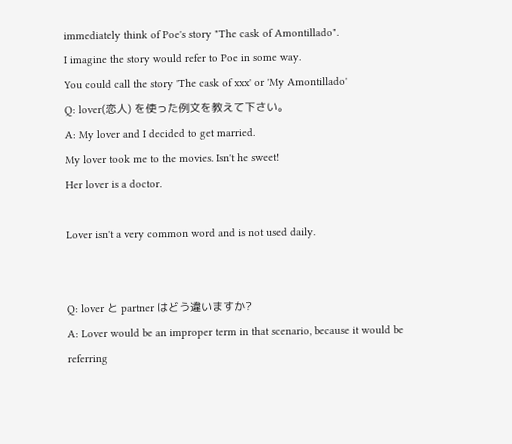immediately think of Poe's story "The cask of Amontillado".
I imagine the story would refer to Poe in some way.
You could call the story 'The cask of xxx' or 'My Amontillado'
Q: lover(恋人) を使った例文を教えて下さい。
A: My lover and I decided to get married.
My lover took me to the movies. Isn't he sweet!
Her lover is a doctor.

Lover isn't a very common word and is not used daily.


Q: lover と partner はどう違いますか?
A: Lover would be an improper term in that scenario, because it would be referring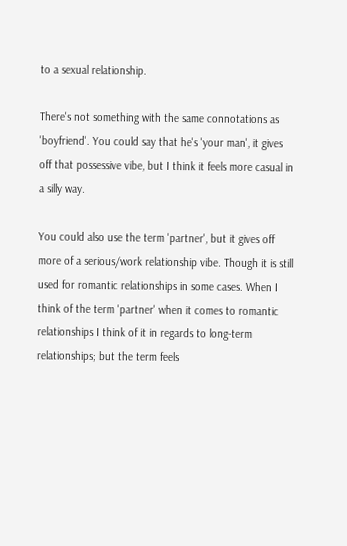to a sexual relationship.

There's not something with the same connotations as 'boyfriend'. You could say that he's 'your man', it gives off that possessive vibe, but I think it feels more casual in a silly way.

You could also use the term 'partner', but it gives off more of a serious/work relationship vibe. Though it is still used for romantic relationships in some cases. When I think of the term 'partner' when it comes to romantic relationships I think of it in regards to long-term relationships; but the term feels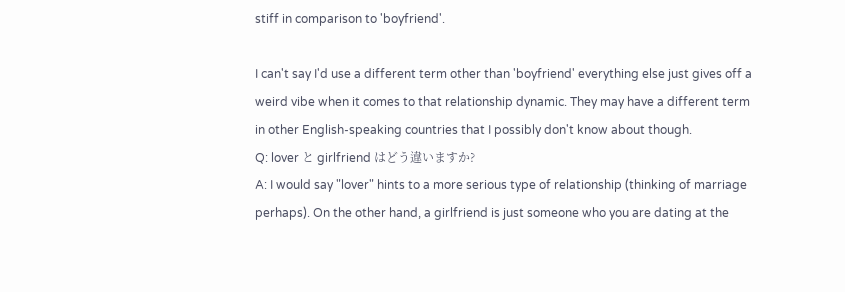stiff in comparison to 'boyfriend'.

I can't say I'd use a different term other than 'boyfriend' everything else just gives off a weird vibe when it comes to that relationship dynamic. They may have a different term in other English-speaking countries that I possibly don't know about though.
Q: lover と girlfriend はどう違いますか?
A: I would say "lover" hints to a more serious type of relationship (thinking of marriage perhaps). On the other hand, a girlfriend is just someone who you are dating at the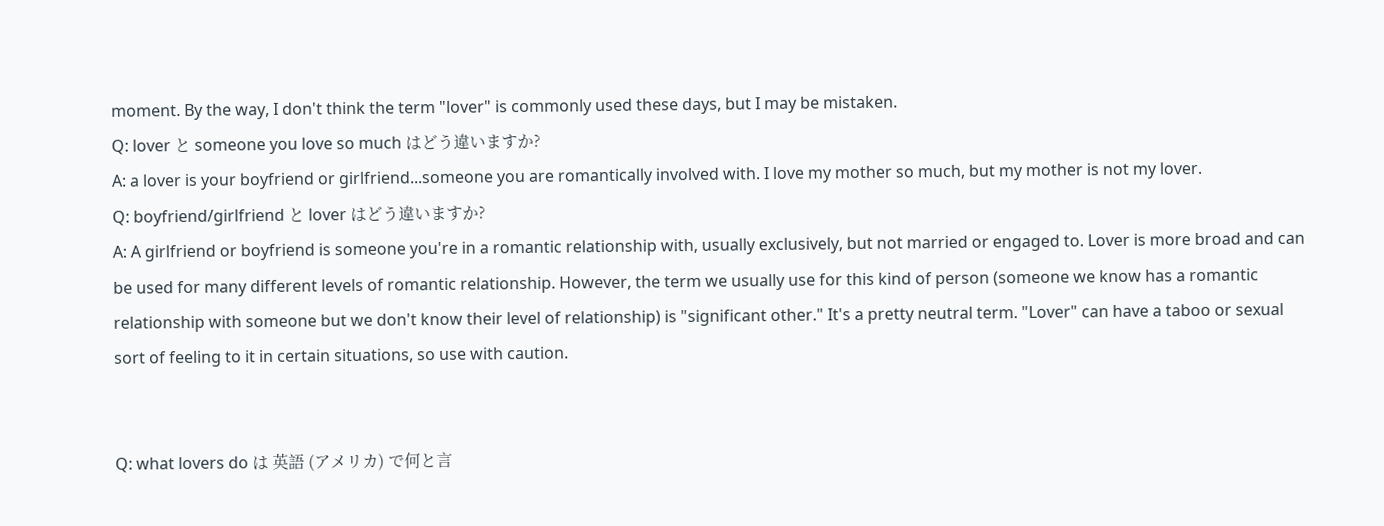moment. By the way, I don't think the term "lover" is commonly used these days, but I may be mistaken.
Q: lover と someone you love so much はどう違いますか?
A: a lover is your boyfriend or girlfriend...someone you are romantically involved with. I love my mother so much, but my mother is not my lover.
Q: boyfriend/girlfriend と lover はどう違いますか?
A: A girlfriend or boyfriend is someone you're in a romantic relationship with, usually exclusively, but not married or engaged to. Lover is more broad and can be used for many different levels of romantic relationship. However, the term we usually use for this kind of person (someone we know has a romantic relationship with someone but we don't know their level of relationship) is "significant other." It's a pretty neutral term. "Lover" can have a taboo or sexual sort of feeling to it in certain situations, so use with caution.


Q: what lovers do は 英語 (アメリカ) で何と言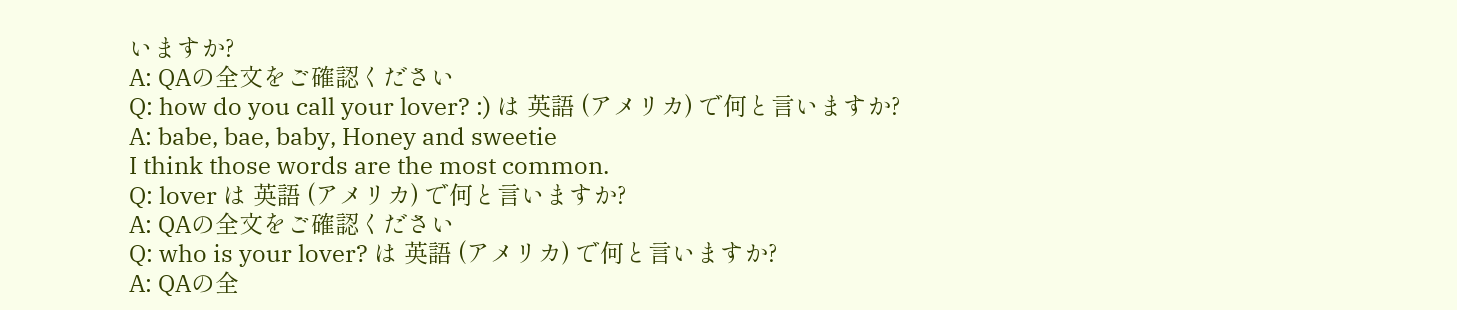いますか?
A: QAの全文をご確認ください
Q: how do you call your lover? :) は 英語 (アメリカ) で何と言いますか?
A: babe, bae, baby, Honey and sweetie
I think those words are the most common.
Q: lover は 英語 (アメリカ) で何と言いますか?
A: QAの全文をご確認ください
Q: who is your lover? は 英語 (アメリカ) で何と言いますか?
A: QAの全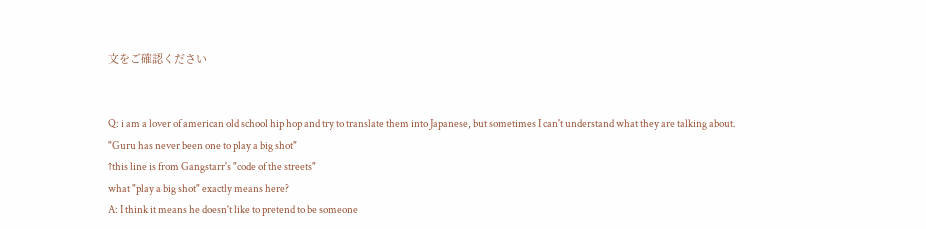文をご確認ください


Q: i am a lover of american old school hip hop and try to translate them into Japanese, but sometimes I can't understand what they are talking about.
"Guru has never been one to play a big shot"
↑this line is from Gangstarr's "code of the streets"
what "play a big shot" exactly means here?
A: I think it means he doesn't like to pretend to be someone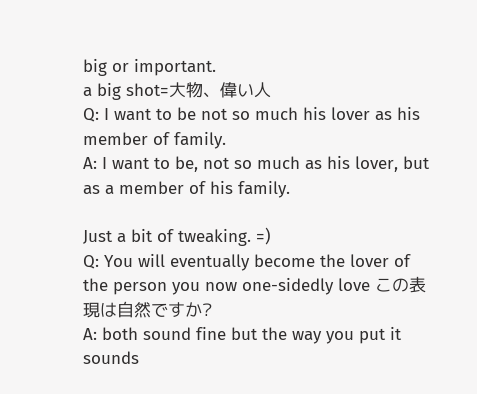big or important.
a big shot=大物、偉い人
Q: I want to be not so much his lover as his member of family.
A: I want to be, not so much as his lover, but as a member of his family.

Just a bit of tweaking. =)
Q: You will eventually become the lover of the person you now one-sidedly love この表現は自然ですか?
A: both sound fine but the way you put it sounds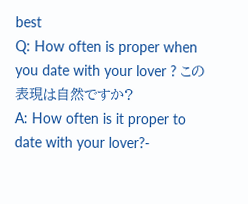best
Q: How often is proper when you date with your lover ? この表現は自然ですか?
A: How often is it proper to date with your lover?-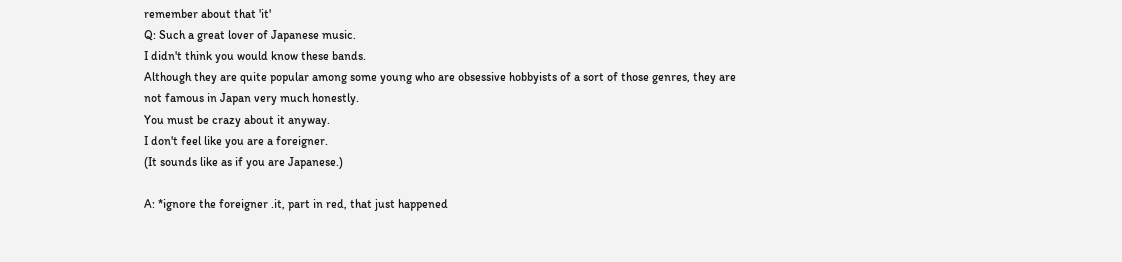remember about that 'it'
Q: Such a great lover of Japanese music.
I didn't think you would know these bands.
Although they are quite popular among some young who are obsessive hobbyists of a sort of those genres, they are not famous in Japan very much honestly.
You must be crazy about it anyway.
I don't feel like you are a foreigner.
(It sounds like as if you are Japanese.)

A: *ignore the foreigner .it, part in red, that just happened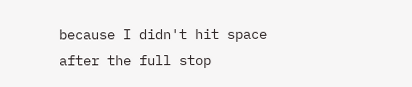because I didn't hit space after the full stop